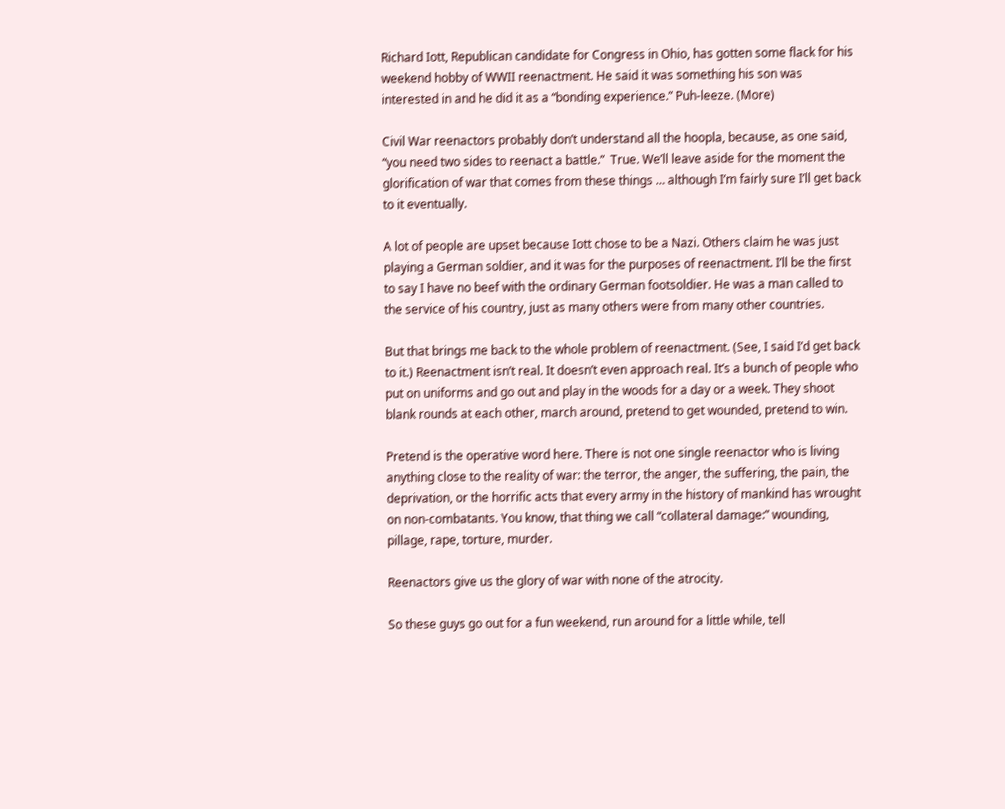Richard Iott, Republican candidate for Congress in Ohio, has gotten some flack for his weekend hobby of WWII reenactment. He said it was something his son was interested in and he did it as a “bonding experience.” Puh-leeze. (More)

Civil War reenactors probably don’t understand all the hoopla, because, as one said, “you need two sides to reenact a battle.”  True. We’ll leave aside for the moment the glorification of war that comes from these things … although I’m fairly sure I’ll get back to it eventually.

A lot of people are upset because Iott chose to be a Nazi. Others claim he was just playing a German soldier, and it was for the purposes of reenactment. I’ll be the first to say I have no beef with the ordinary German footsoldier. He was a man called to the service of his country, just as many others were from many other countries.

But that brings me back to the whole problem of reenactment. (See, I said I’d get back to it.) Reenactment isn’t real. It doesn’t even approach real. It’s a bunch of people who put on uniforms and go out and play in the woods for a day or a week. They shoot blank rounds at each other, march around, pretend to get wounded, pretend to win.

Pretend is the operative word here. There is not one single reenactor who is living anything close to the reality of war: the terror, the anger, the suffering, the pain, the deprivation, or the horrific acts that every army in the history of mankind has wrought on non-combatants. You know, that thing we call “collateral damage:” wounding, pillage, rape, torture, murder.

Reenactors give us the glory of war with none of the atrocity.

So these guys go out for a fun weekend, run around for a little while, tell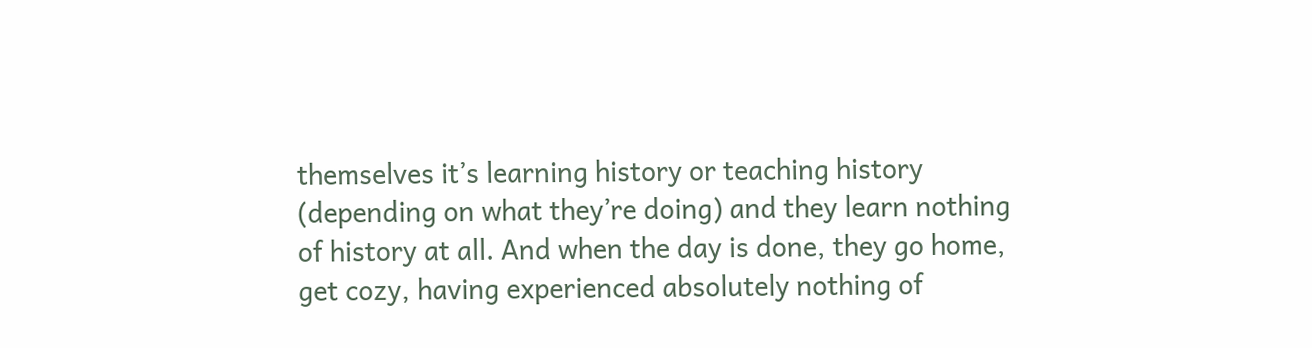themselves it’s learning history or teaching history (depending on what they’re doing) and they learn nothing of history at all. And when the day is done, they go home, get cozy, having experienced absolutely nothing of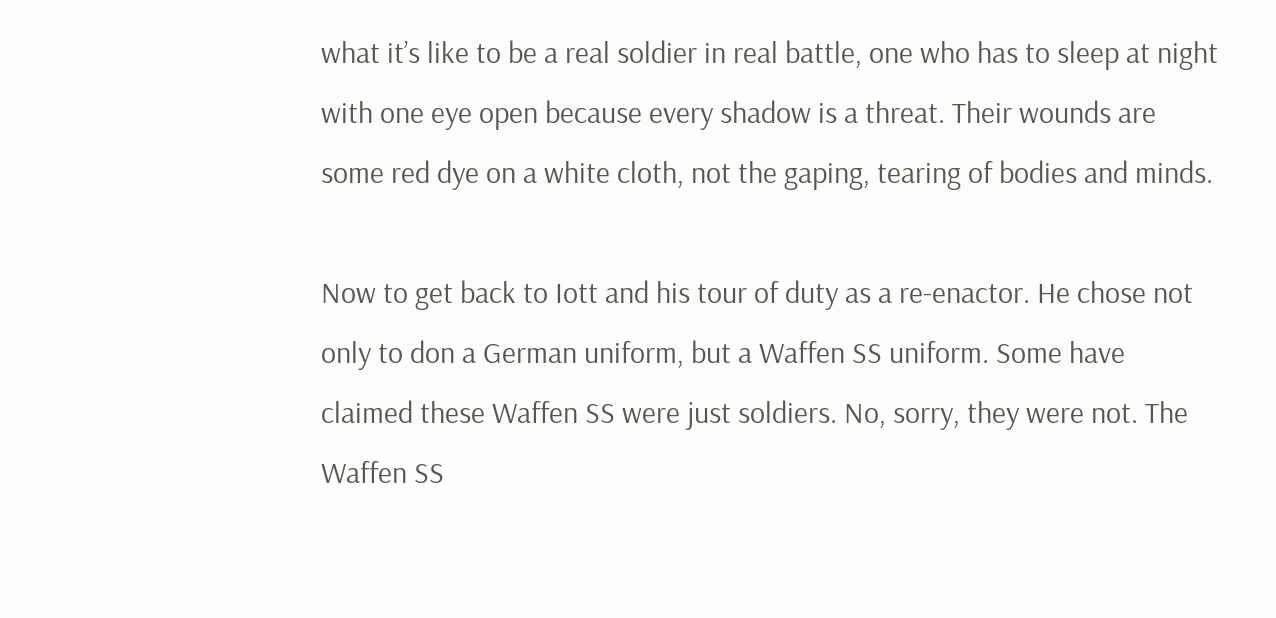what it’s like to be a real soldier in real battle, one who has to sleep at night with one eye open because every shadow is a threat. Their wounds are some red dye on a white cloth, not the gaping, tearing of bodies and minds.

Now to get back to Iott and his tour of duty as a re-enactor. He chose not only to don a German uniform, but a Waffen SS uniform. Some have claimed these Waffen SS were just soldiers. No, sorry, they were not. The Waffen SS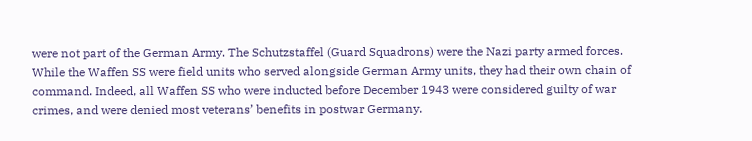were not part of the German Army. The Schutzstaffel (Guard Squadrons) were the Nazi party armed forces. While the Waffen SS were field units who served alongside German Army units, they had their own chain of command. Indeed, all Waffen SS who were inducted before December 1943 were considered guilty of war crimes, and were denied most veterans’ benefits in postwar Germany.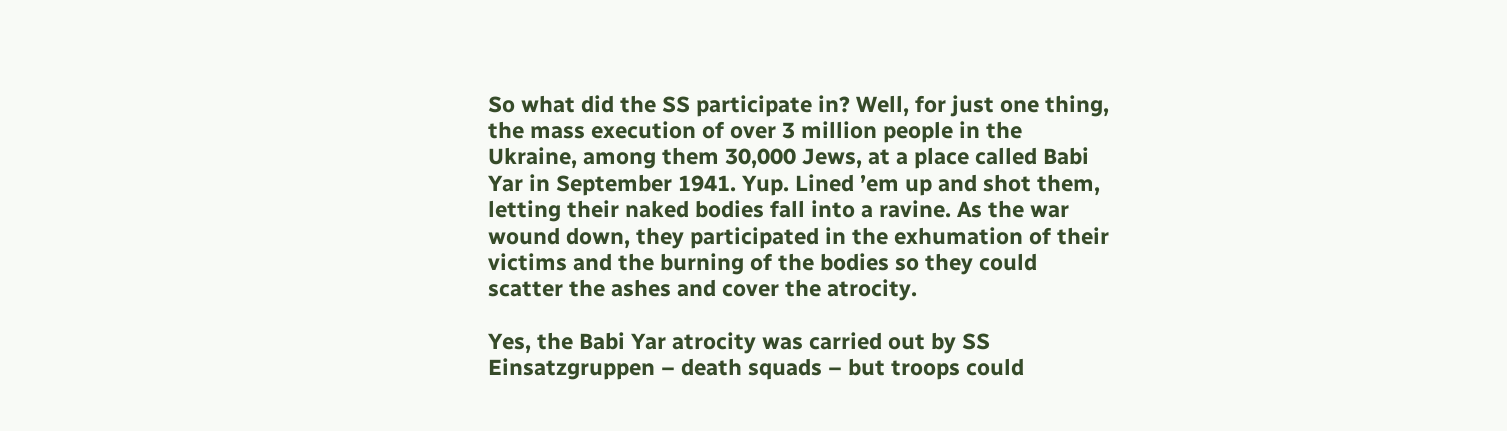So what did the SS participate in? Well, for just one thing, the mass execution of over 3 million people in the Ukraine, among them 30,000 Jews, at a place called Babi Yar in September 1941. Yup. Lined ’em up and shot them, letting their naked bodies fall into a ravine. As the war wound down, they participated in the exhumation of their victims and the burning of the bodies so they could scatter the ashes and cover the atrocity.

Yes, the Babi Yar atrocity was carried out by SS Einsatzgruppen – death squads – but troops could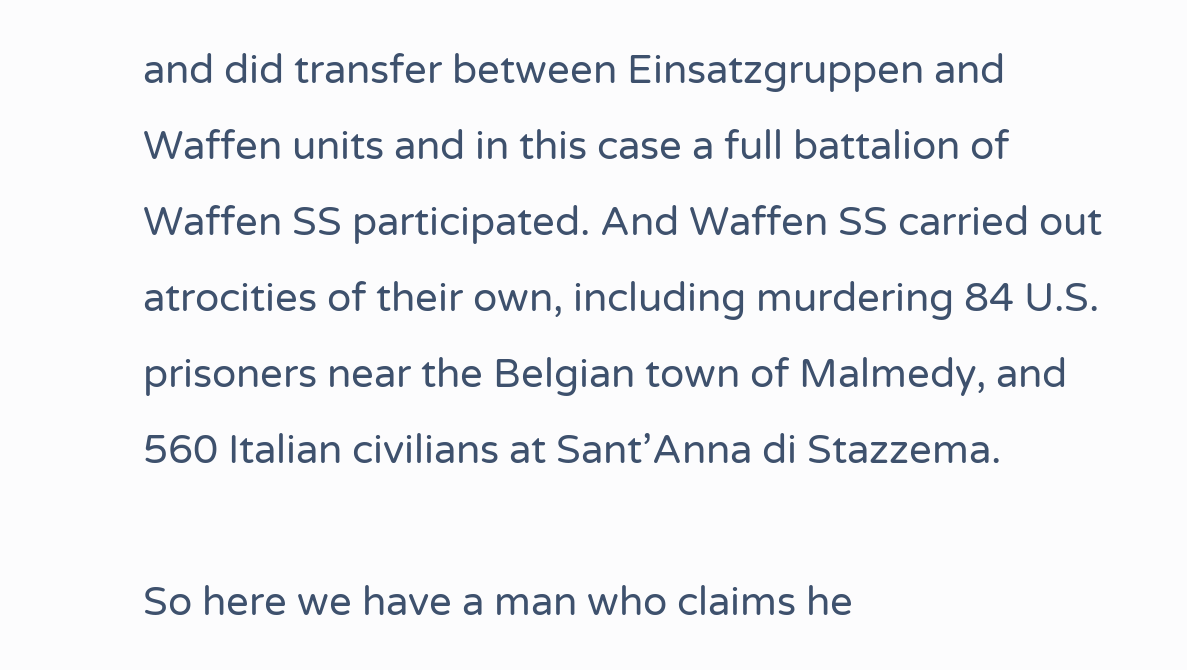and did transfer between Einsatzgruppen and Waffen units and in this case a full battalion of Waffen SS participated. And Waffen SS carried out atrocities of their own, including murdering 84 U.S. prisoners near the Belgian town of Malmedy, and 560 Italian civilians at Sant’Anna di Stazzema.

So here we have a man who claims he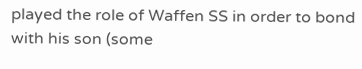played the role of Waffen SS in order to bond with his son (some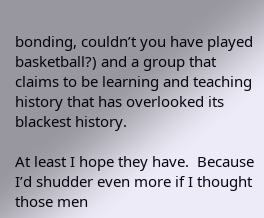bonding, couldn’t you have played basketball?) and a group that claims to be learning and teaching history that has overlooked its blackest history.

At least I hope they have.  Because I’d shudder even more if I thought those men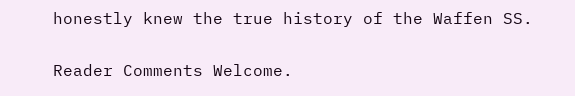honestly knew the true history of the Waffen SS.


Reader Comments Welcome.